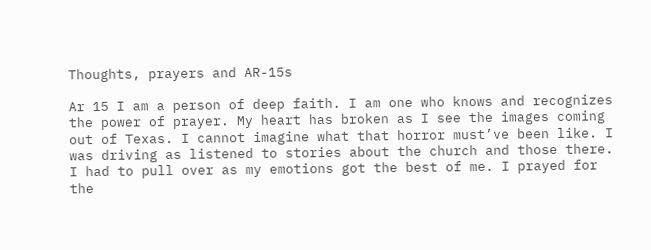Thoughts, prayers and AR-15s

Ar 15 I am a person of deep faith. I am one who knows and recognizes the power of prayer. My heart has broken as I see the images coming out of Texas. I cannot imagine what that horror must’ve been like. I was driving as listened to stories about the church and those there. I had to pull over as my emotions got the best of me. I prayed for the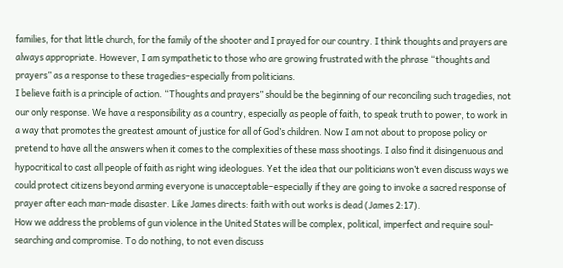families, for that little church, for the family of the shooter and I prayed for our country. I think thoughts and prayers are always appropriate. However, I am sympathetic to those who are growing frustrated with the phrase “thoughts and prayers” as a response to these tragedies–especially from politicians.
I believe faith is a principle of action. “Thoughts and prayers” should be the beginning of our reconciling such tragedies, not our only response. We have a responsibility as a country, especially as people of faith, to speak truth to power, to work in a way that promotes the greatest amount of justice for all of God’s children. Now I am not about to propose policy or pretend to have all the answers when it comes to the complexities of these mass shootings. I also find it disingenuous and hypocritical to cast all people of faith as right wing ideologues. Yet the idea that our politicians won’t even discuss ways we could protect citizens beyond arming everyone is unacceptable–especially if they are going to invoke a sacred response of prayer after each man-made disaster. Like James directs: faith with out works is dead (James 2:17).
How we address the problems of gun violence in the United States will be complex, political, imperfect and require soul-searching and compromise. To do nothing, to not even discuss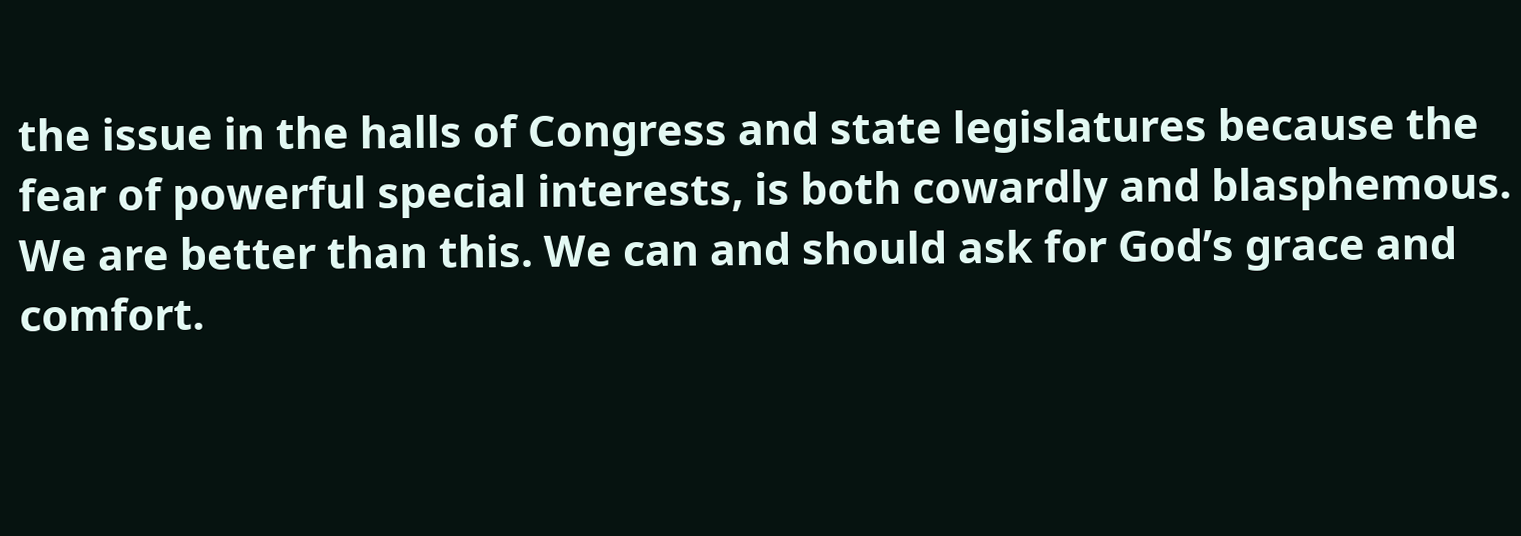the issue in the halls of Congress and state legislatures because the fear of powerful special interests, is both cowardly and blasphemous. We are better than this. We can and should ask for God’s grace and comfort.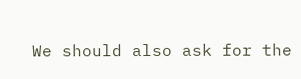We should also ask for the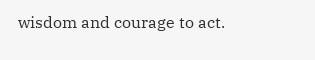wisdom and courage to act.